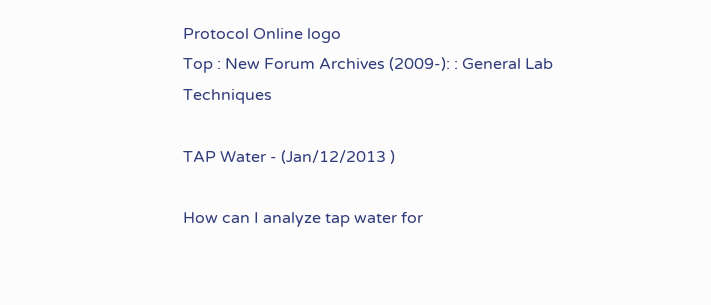Protocol Online logo
Top : New Forum Archives (2009-): : General Lab Techniques

TAP Water - (Jan/12/2013 )

How can I analyze tap water for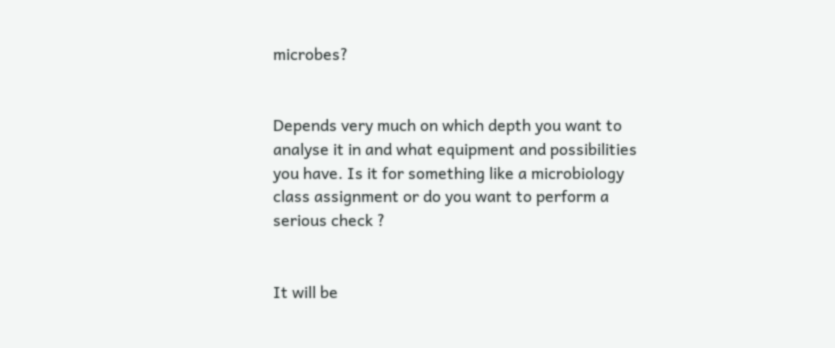microbes?


Depends very much on which depth you want to analyse it in and what equipment and possibilities you have. Is it for something like a microbiology class assignment or do you want to perform a serious check ?


It will be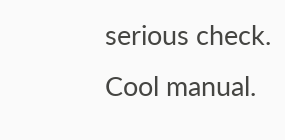serious check. Cool manual.